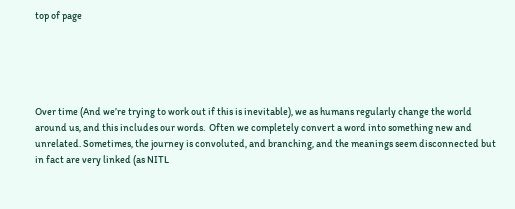top of page





Over time (And we’re trying to work out if this is inevitable), we as humans regularly change the world around us, and this includes our words.  Often we completely convert a word into something new and unrelated. Sometimes, the journey is convoluted, and branching, and the meanings seem disconnected but in fact are very linked (as NITL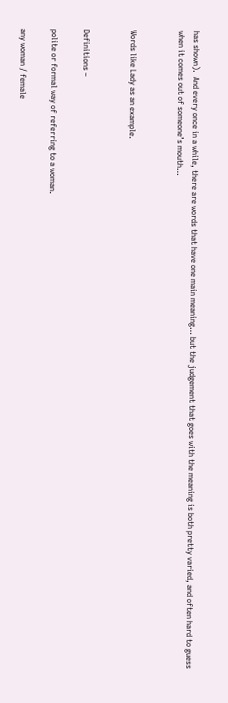has shown).  And every once in a while, there are words that have one main meaning… but the judgement that goes with the meaning is both pretty varied, and often hard to guess when it comes out of someone’s mouth…


Words like Lady as an example.


Definitions –

polite or formal way of referring to a woman.

any woman / female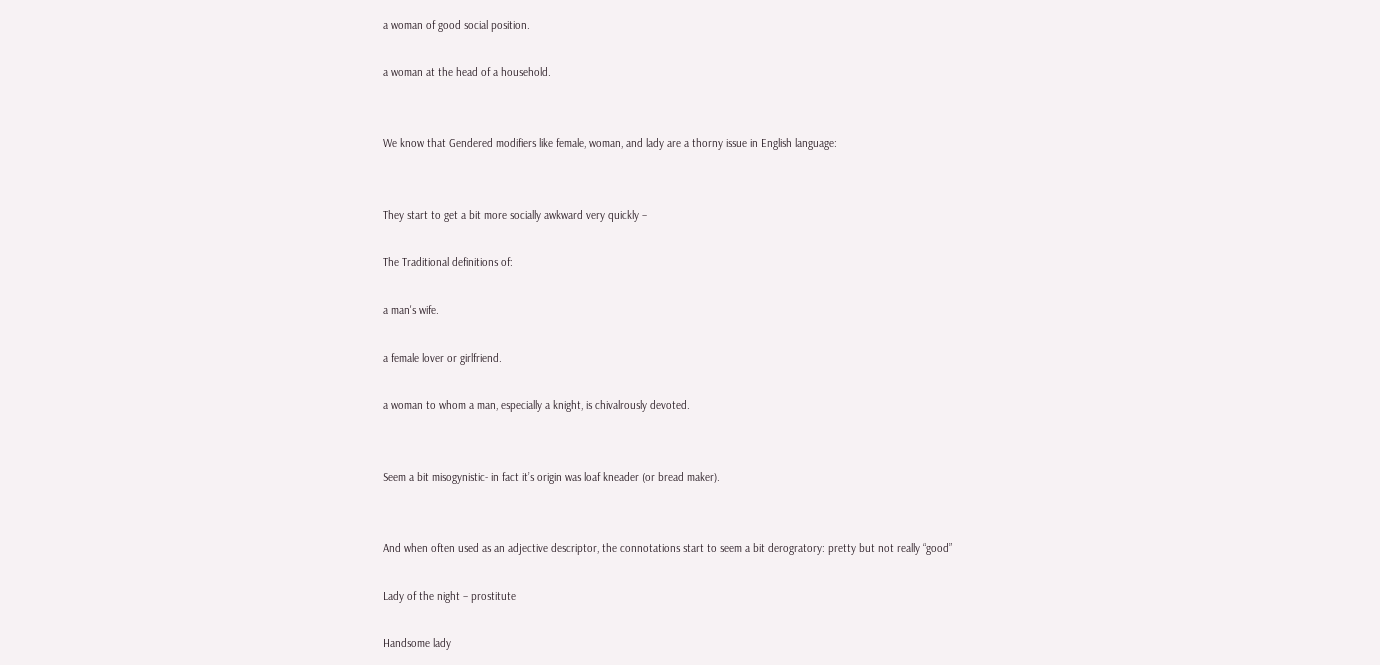a woman of good social position.

a woman at the head of a household.


We know that Gendered modifiers like female, woman, and lady are a thorny issue in English language:


They start to get a bit more socially awkward very quickly –

The Traditional definitions of:

a man's wife.

a female lover or girlfriend.

a woman to whom a man, especially a knight, is chivalrously devoted.


Seem a bit misogynistic- in fact it’s origin was loaf kneader (or bread maker).


And when often used as an adjective descriptor, the connotations start to seem a bit derogratory: pretty but not really “good”

Lady of the night – prostitute

Handsome lady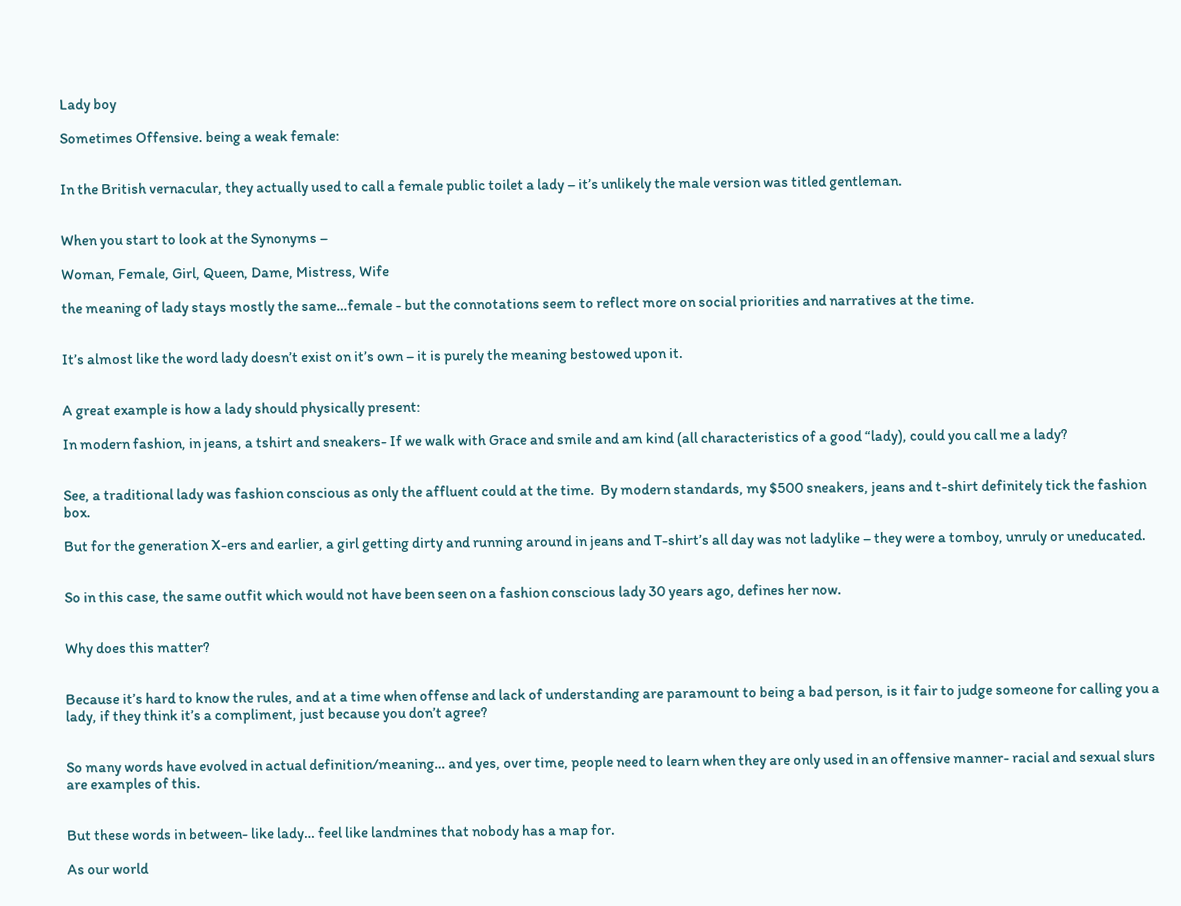Lady boy

Sometimes Offensive. being a weak female:


In the British vernacular, they actually used to call a female public toilet a lady – it’s unlikely the male version was titled gentleman.


When you start to look at the Synonyms –

Woman, Female, Girl, Queen, Dame, Mistress, Wife

the meaning of lady stays mostly the same…female - but the connotations seem to reflect more on social priorities and narratives at the time.


It’s almost like the word lady doesn’t exist on it’s own – it is purely the meaning bestowed upon it.


A great example is how a lady should physically present:

In modern fashion, in jeans, a tshirt and sneakers- If we walk with Grace and smile and am kind (all characteristics of a good “lady), could you call me a lady?


See, a traditional lady was fashion conscious as only the affluent could at the time.  By modern standards, my $500 sneakers, jeans and t-shirt definitely tick the fashion box.

But for the generation X-ers and earlier, a girl getting dirty and running around in jeans and T-shirt’s all day was not ladylike – they were a tomboy, unruly or uneducated.


So in this case, the same outfit which would not have been seen on a fashion conscious lady 30 years ago, defines her now.


Why does this matter?


Because it’s hard to know the rules, and at a time when offense and lack of understanding are paramount to being a bad person, is it fair to judge someone for calling you a lady, if they think it’s a compliment, just because you don’t agree?


So many words have evolved in actual definition/meaning… and yes, over time, people need to learn when they are only used in an offensive manner- racial and sexual slurs are examples of this.


But these words in between- like lady… feel like landmines that nobody has a map for.

As our world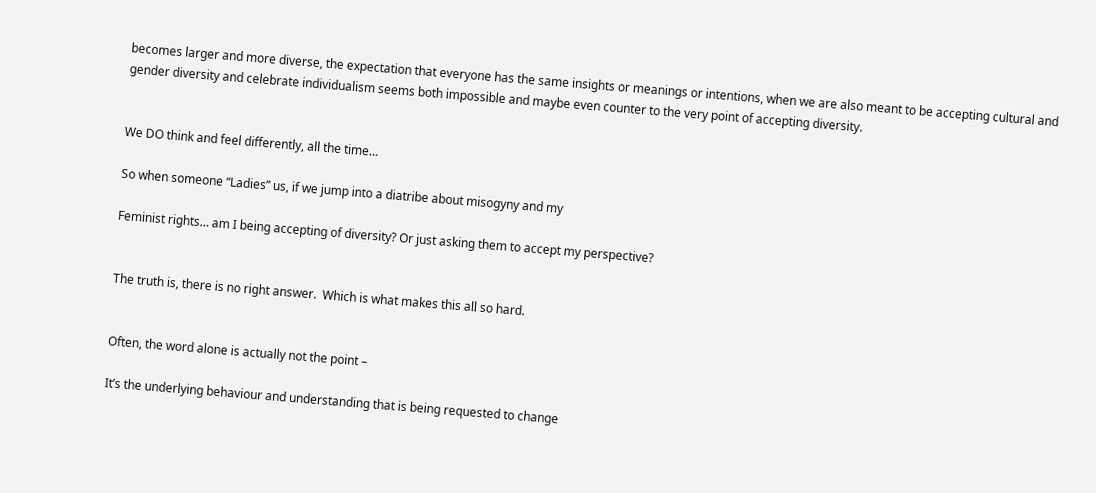becomes larger and more diverse, the expectation that everyone has the same insights or meanings or intentions, when we are also meant to be accepting cultural and gender diversity and celebrate individualism seems both impossible and maybe even counter to the very point of accepting diversity.


We DO think and feel differently, all the time…

So when someone “Ladies” us, if we jump into a diatribe about misogyny and my

Feminist rights… am I being accepting of diversity? Or just asking them to accept my perspective?


The truth is, there is no right answer.  Which is what makes this all so hard.


Often, the word alone is actually not the point –

It’s the underlying behaviour and understanding that is being requested to change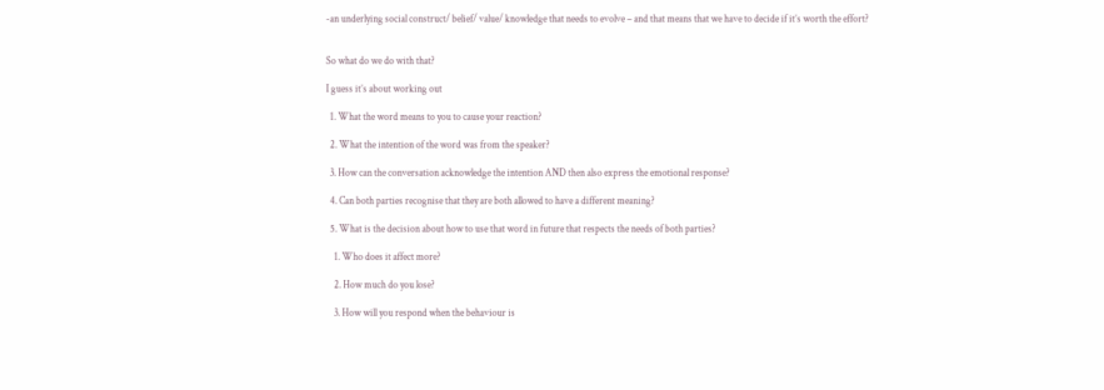-an underlying social construct/ belief/ value/ knowledge that needs to evolve – and that means that we have to decide if it’s worth the effort?


So what do we do with that?

I guess it’s about working out

  1. What the word means to you to cause your reaction?

  2. What the intention of the word was from the speaker?

  3. How can the conversation acknowledge the intention AND then also express the emotional response?

  4. Can both parties recognise that they are both allowed to have a different meaning?

  5. What is the decision about how to use that word in future that respects the needs of both parties?

    1. Who does it affect more?

    2. How much do you lose?

    3. How will you respond when the behaviour is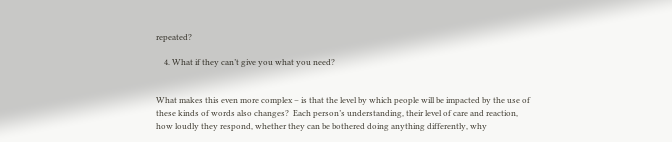repeated?

    4. What if they can’t give you what you need?


What makes this even more complex – is that the level by which people will be impacted by the use of these kinds of words also changes?  Each person’s understanding, their level of care and reaction, how loudly they respond, whether they can be bothered doing anything differently, why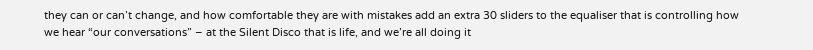they can or can’t change, and how comfortable they are with mistakes add an extra 30 sliders to the equaliser that is controlling how we hear “our conversations” – at the Silent Disco that is life, and we’re all doing it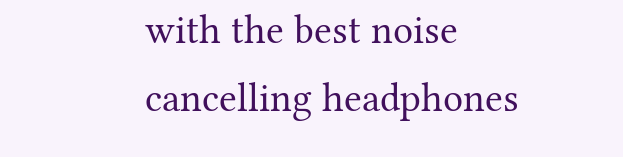with the best noise cancelling headphones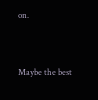on.


Maybe the best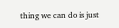thing we can do is just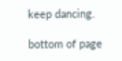keep dancing.

bottom of page